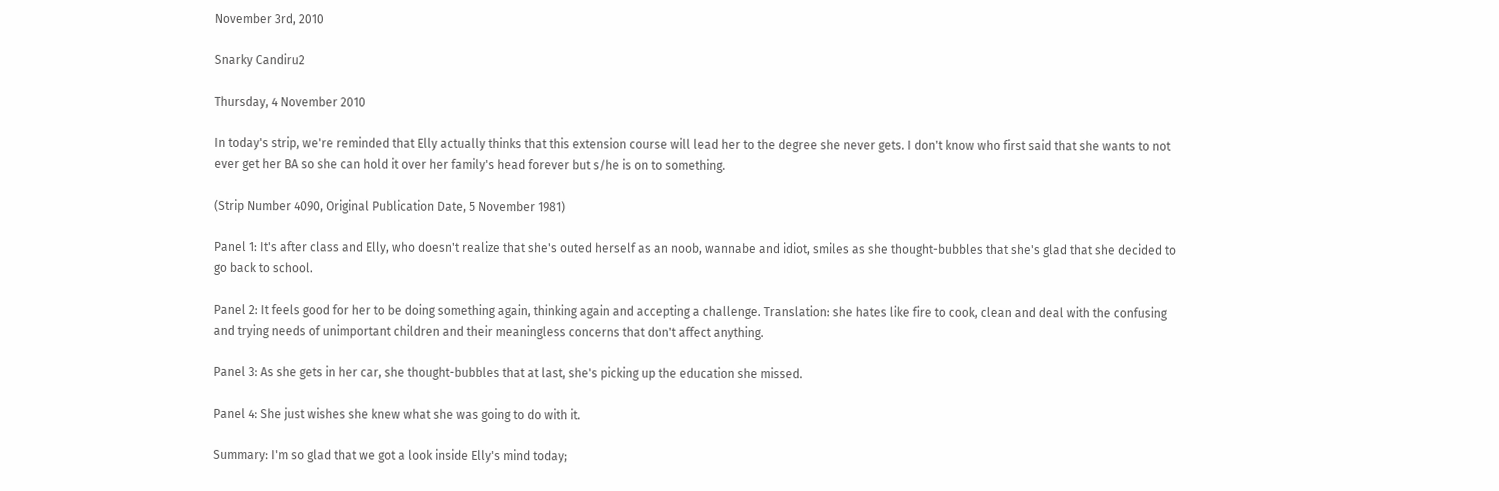November 3rd, 2010

Snarky Candiru2

Thursday, 4 November 2010

In today's strip, we're reminded that Elly actually thinks that this extension course will lead her to the degree she never gets. I don't know who first said that she wants to not ever get her BA so she can hold it over her family's head forever but s/he is on to something.

(Strip Number 4090, Original Publication Date, 5 November 1981)

Panel 1: It's after class and Elly, who doesn't realize that she's outed herself as an noob, wannabe and idiot, smiles as she thought-bubbles that she's glad that she decided to go back to school.

Panel 2: It feels good for her to be doing something again, thinking again and accepting a challenge. Translation: she hates like fire to cook, clean and deal with the confusing and trying needs of unimportant children and their meaningless concerns that don't affect anything.

Panel 3: As she gets in her car, she thought-bubbles that at last, she's picking up the education she missed.

Panel 4: She just wishes she knew what she was going to do with it.

Summary: I'm so glad that we got a look inside Elly's mind today;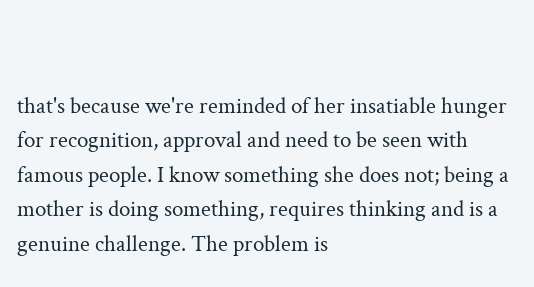that's because we're reminded of her insatiable hunger for recognition, approval and need to be seen with famous people. I know something she does not; being a mother is doing something, requires thinking and is a genuine challenge. The problem is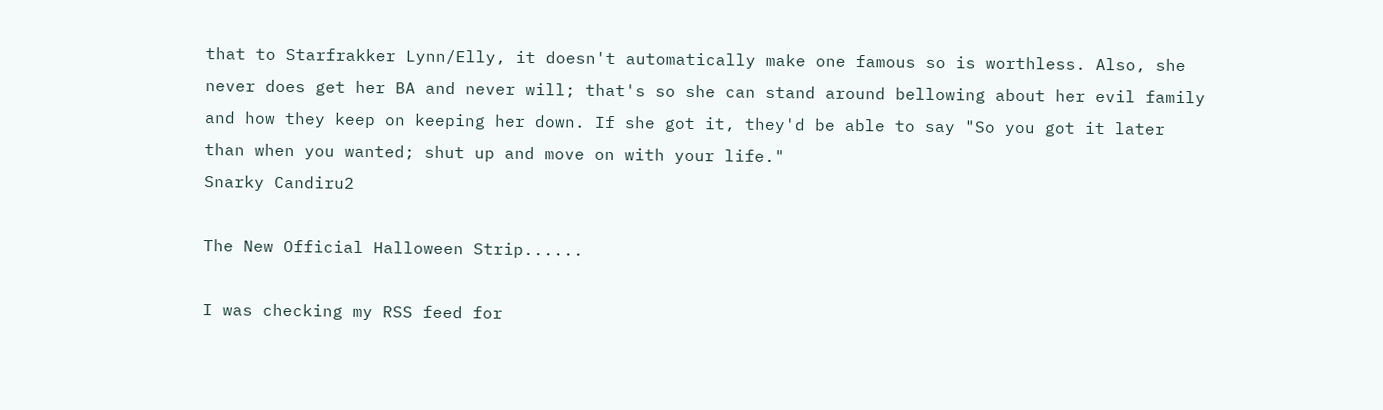that to Starfrakker Lynn/Elly, it doesn't automatically make one famous so is worthless. Also, she never does get her BA and never will; that's so she can stand around bellowing about her evil family and how they keep on keeping her down. If she got it, they'd be able to say "So you got it later than when you wanted; shut up and move on with your life."
Snarky Candiru2

The New Official Halloween Strip......

I was checking my RSS feed for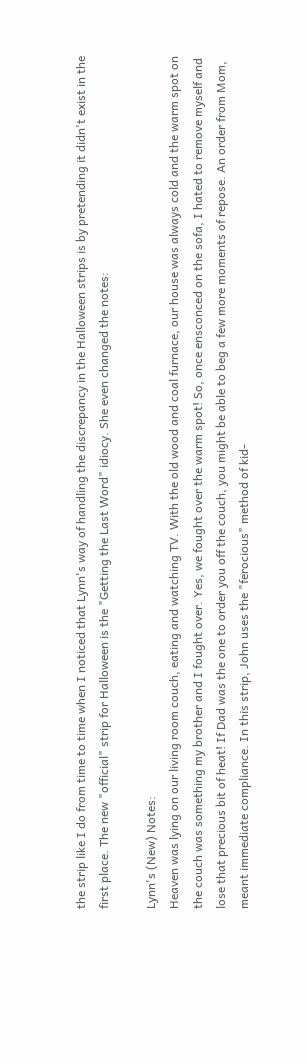the strip like I do from time to time when I noticed that Lynn's way of handling the discrepancy in the Halloween strips is by pretending it didn't exist in the first place. The new "official" strip for Halloween is the "Getting the Last Word" idiocy. She even changed the notes:

Lynn's (New) Notes:
Heaven was lying on our living room couch, eating and watching TV. With the old wood and coal furnace, our house was always cold and the warm spot on the couch was something my brother and I fought over. Yes, we fought over the warm spot! So, once ensconced on the sofa, I hated to remove myself and lose that precious bit of heat! If Dad was the one to order you off the couch, you might be able to beg a few more moments of repose. An order from Mom, meant immediate compliance. In this strip, John uses the "ferocious" method of kid-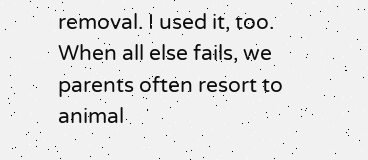removal. I used it, too. When all else fails, we parents often resort to animal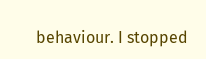behaviour. I stopped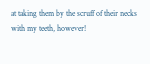at taking them by the scruff of their necks with my teeth, however!